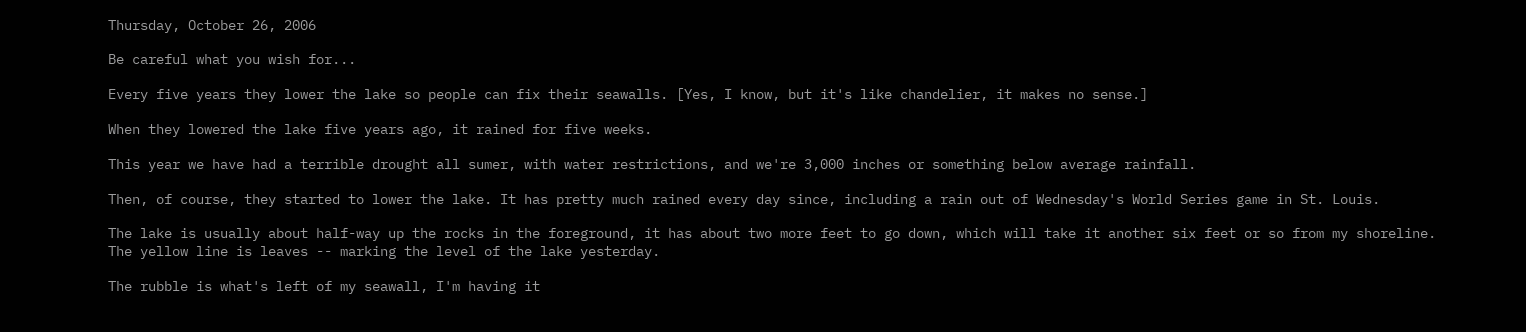Thursday, October 26, 2006

Be careful what you wish for...

Every five years they lower the lake so people can fix their seawalls. [Yes, I know, but it's like chandelier, it makes no sense.]

When they lowered the lake five years ago, it rained for five weeks.

This year we have had a terrible drought all sumer, with water restrictions, and we're 3,000 inches or something below average rainfall.

Then, of course, they started to lower the lake. It has pretty much rained every day since, including a rain out of Wednesday's World Series game in St. Louis.

The lake is usually about half-way up the rocks in the foreground, it has about two more feet to go down, which will take it another six feet or so from my shoreline. The yellow line is leaves -- marking the level of the lake yesterday.

The rubble is what's left of my seawall, I'm having it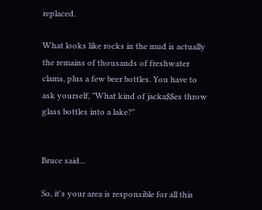replaced.

What looks like rocks in the mud is actually the remains of thousands of freshwater clams, plus a few beer bottles. You have to ask yourself, "What kind of jacka$$es throw glass bottles into a lake?"


Bruce said...

So, it's your area is responsible for all this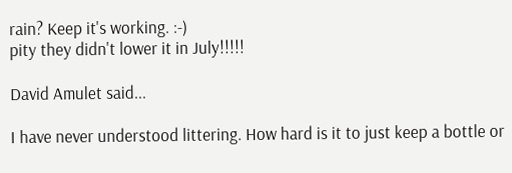rain? Keep it's working. :-)
pity they didn't lower it in July!!!!!

David Amulet said...

I have never understood littering. How hard is it to just keep a bottle or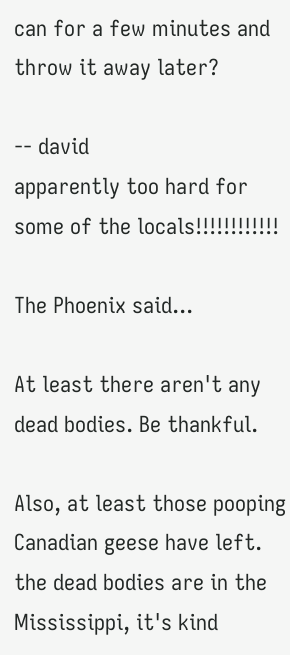can for a few minutes and throw it away later?

-- david
apparently too hard for some of the locals!!!!!!!!!!!!

The Phoenix said...

At least there aren't any dead bodies. Be thankful.

Also, at least those pooping Canadian geese have left.
the dead bodies are in the Mississippi, it's kind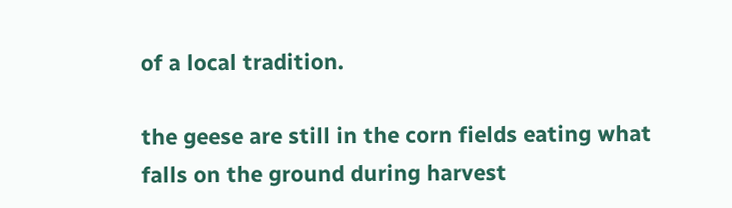of a local tradition.

the geese are still in the corn fields eating what falls on the ground during harvest